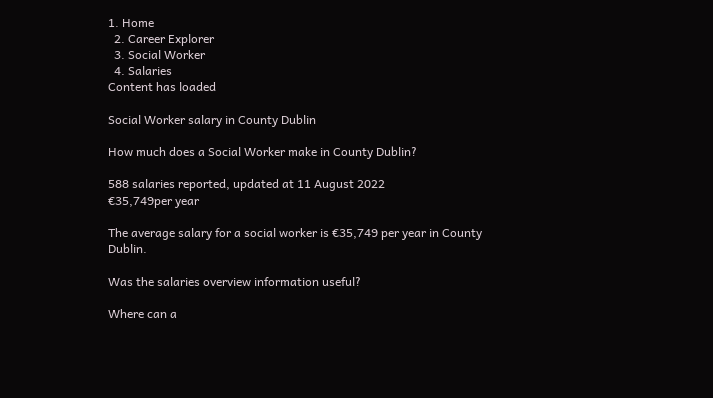1. Home
  2. Career Explorer
  3. Social Worker
  4. Salaries
Content has loaded

Social Worker salary in County Dublin

How much does a Social Worker make in County Dublin?

588 salaries reported, updated at 11 August 2022
€35,749per year

The average salary for a social worker is €35,749 per year in County Dublin.

Was the salaries overview information useful?

Where can a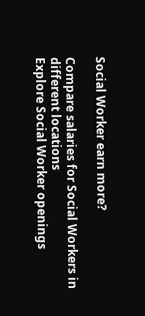Social Worker earn more?

Compare salaries for Social Workers in different locations
Explore Social Worker openings